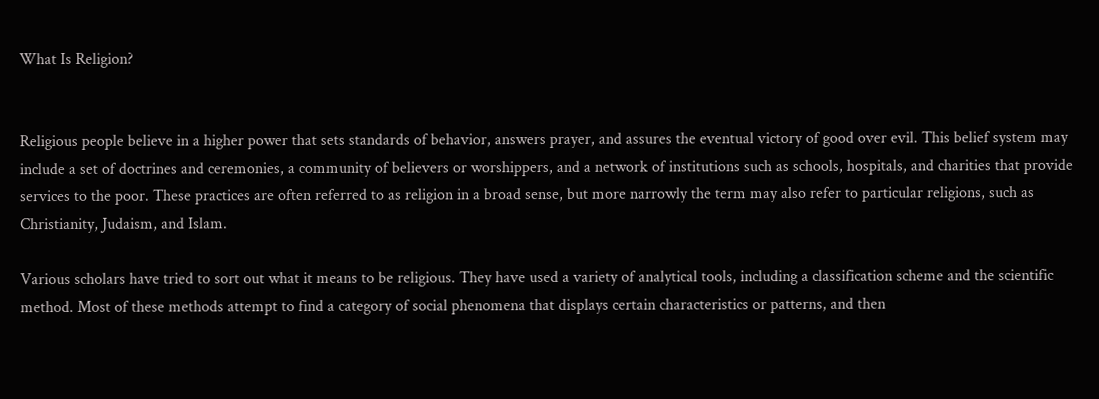What Is Religion?


Religious people believe in a higher power that sets standards of behavior, answers prayer, and assures the eventual victory of good over evil. This belief system may include a set of doctrines and ceremonies, a community of believers or worshippers, and a network of institutions such as schools, hospitals, and charities that provide services to the poor. These practices are often referred to as religion in a broad sense, but more narrowly the term may also refer to particular religions, such as Christianity, Judaism, and Islam.

Various scholars have tried to sort out what it means to be religious. They have used a variety of analytical tools, including a classification scheme and the scientific method. Most of these methods attempt to find a category of social phenomena that displays certain characteristics or patterns, and then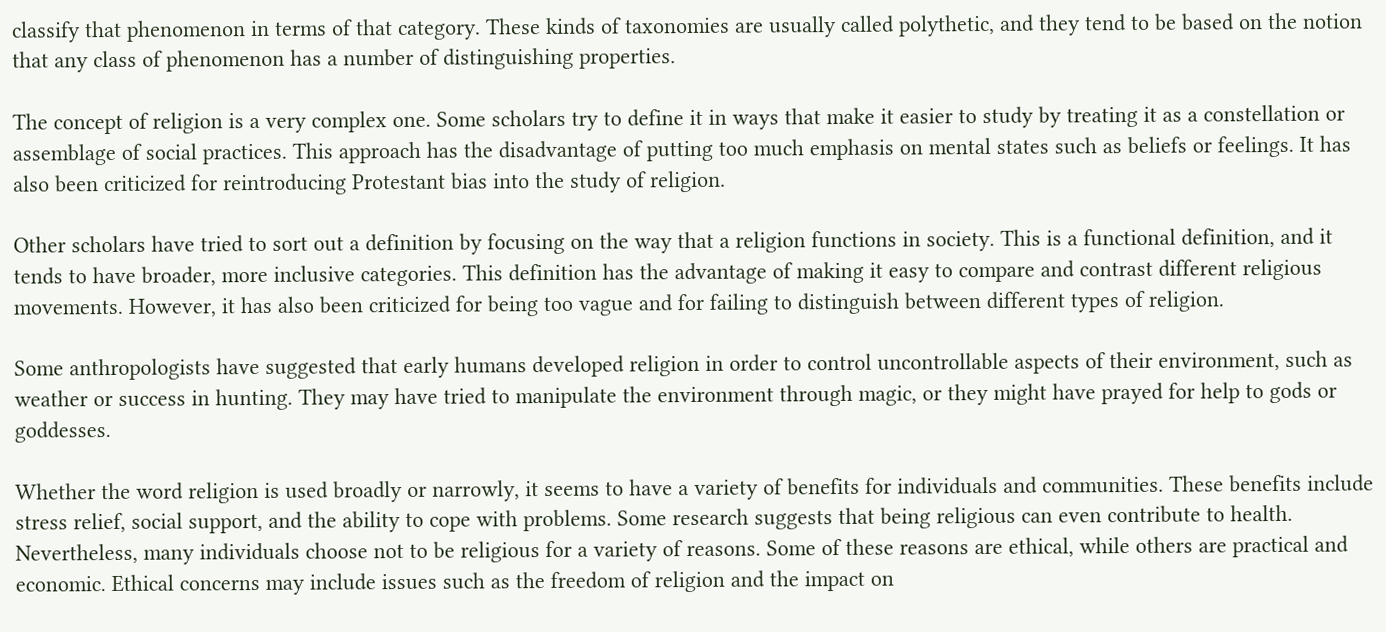classify that phenomenon in terms of that category. These kinds of taxonomies are usually called polythetic, and they tend to be based on the notion that any class of phenomenon has a number of distinguishing properties.

The concept of religion is a very complex one. Some scholars try to define it in ways that make it easier to study by treating it as a constellation or assemblage of social practices. This approach has the disadvantage of putting too much emphasis on mental states such as beliefs or feelings. It has also been criticized for reintroducing Protestant bias into the study of religion.

Other scholars have tried to sort out a definition by focusing on the way that a religion functions in society. This is a functional definition, and it tends to have broader, more inclusive categories. This definition has the advantage of making it easy to compare and contrast different religious movements. However, it has also been criticized for being too vague and for failing to distinguish between different types of religion.

Some anthropologists have suggested that early humans developed religion in order to control uncontrollable aspects of their environment, such as weather or success in hunting. They may have tried to manipulate the environment through magic, or they might have prayed for help to gods or goddesses.

Whether the word religion is used broadly or narrowly, it seems to have a variety of benefits for individuals and communities. These benefits include stress relief, social support, and the ability to cope with problems. Some research suggests that being religious can even contribute to health. Nevertheless, many individuals choose not to be religious for a variety of reasons. Some of these reasons are ethical, while others are practical and economic. Ethical concerns may include issues such as the freedom of religion and the impact on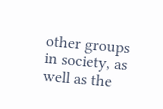other groups in society, as well as the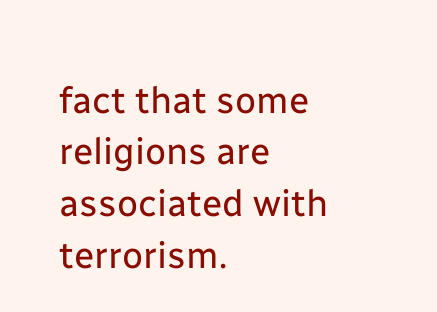fact that some religions are associated with terrorism.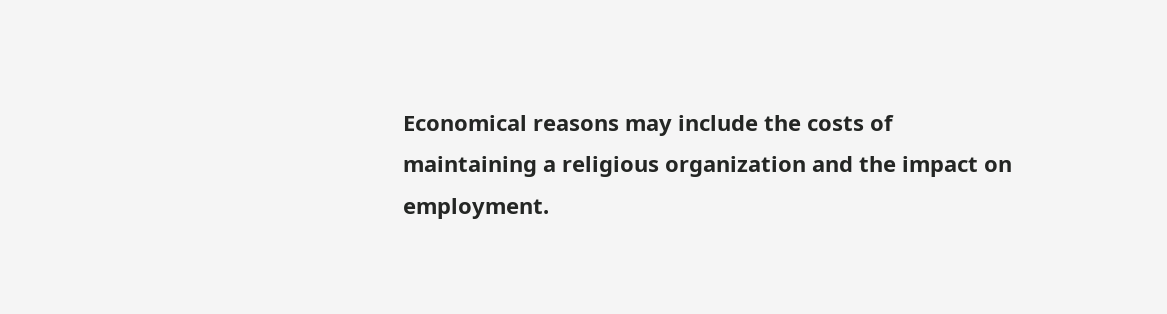Economical reasons may include the costs of maintaining a religious organization and the impact on employment.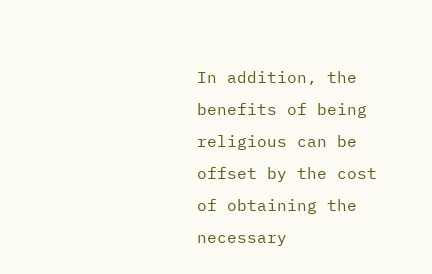In addition, the benefits of being religious can be offset by the cost of obtaining the necessary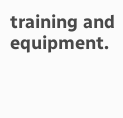training and equipment.